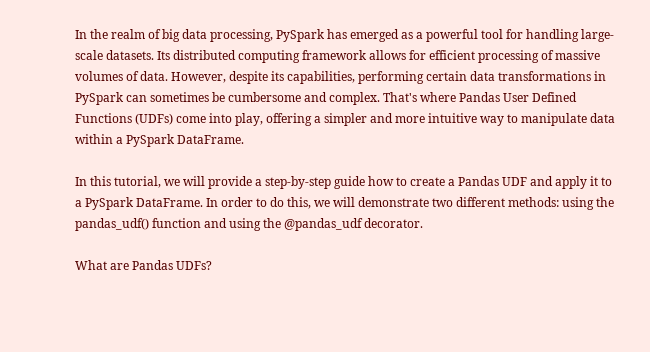In the realm of big data processing, PySpark has emerged as a powerful tool for handling large-scale datasets. Its distributed computing framework allows for efficient processing of massive volumes of data. However, despite its capabilities, performing certain data transformations in PySpark can sometimes be cumbersome and complex. That's where Pandas User Defined Functions (UDFs) come into play, offering a simpler and more intuitive way to manipulate data within a PySpark DataFrame.

In this tutorial, we will provide a step-by-step guide how to create a Pandas UDF and apply it to a PySpark DataFrame. In order to do this, we will demonstrate two different methods: using the pandas_udf() function and using the @pandas_udf decorator.

What are Pandas UDFs?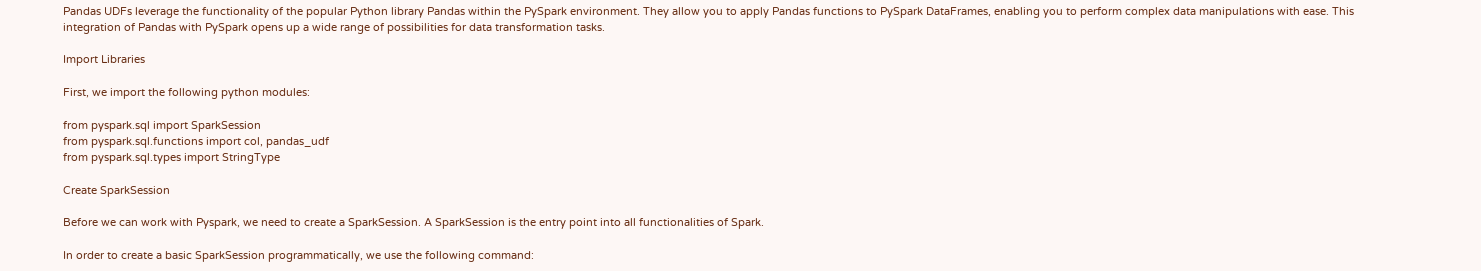Pandas UDFs leverage the functionality of the popular Python library Pandas within the PySpark environment. They allow you to apply Pandas functions to PySpark DataFrames, enabling you to perform complex data manipulations with ease. This integration of Pandas with PySpark opens up a wide range of possibilities for data transformation tasks.

Import Libraries

First, we import the following python modules:

from pyspark.sql import SparkSession
from pyspark.sql.functions import col, pandas_udf
from pyspark.sql.types import StringType

Create SparkSession

Before we can work with Pyspark, we need to create a SparkSession. A SparkSession is the entry point into all functionalities of Spark.

In order to create a basic SparkSession programmatically, we use the following command: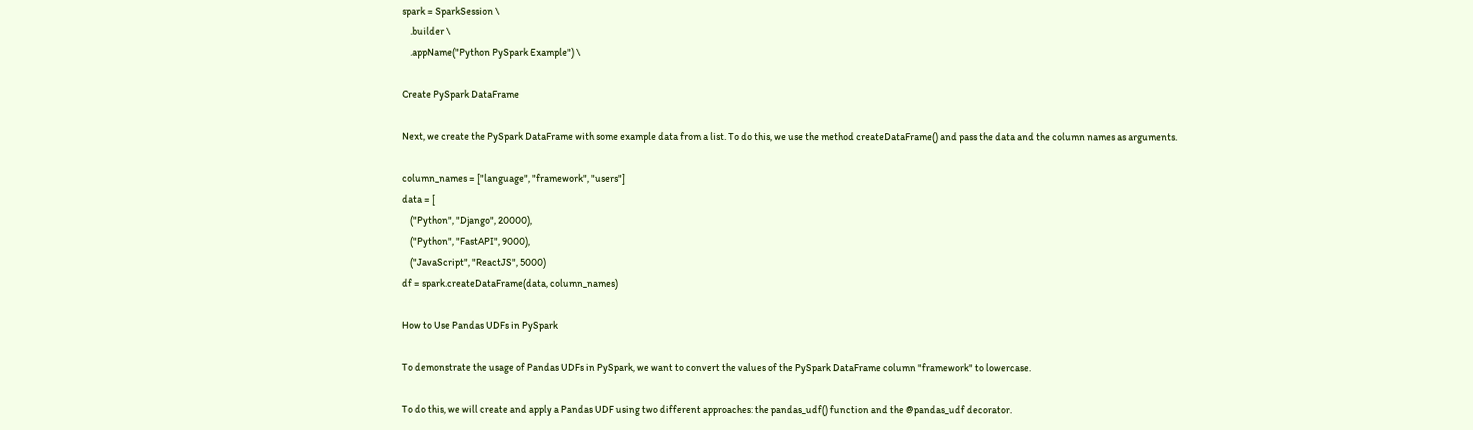spark = SparkSession \
    .builder \
    .appName("Python PySpark Example") \

Create PySpark DataFrame

Next, we create the PySpark DataFrame with some example data from a list. To do this, we use the method createDataFrame() and pass the data and the column names as arguments.

column_names = ["language", "framework", "users"]
data = [
    ("Python", "Django", 20000),
    ("Python", "FastAPI", 9000),
    ("JavaScript", "ReactJS", 5000)
df = spark.createDataFrame(data, column_names)

How to Use Pandas UDFs in PySpark

To demonstrate the usage of Pandas UDFs in PySpark, we want to convert the values of the PySpark DataFrame column "framework" to lowercase.

To do this, we will create and apply a Pandas UDF using two different approaches: the pandas_udf() function and the @pandas_udf decorator.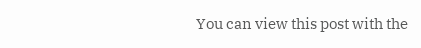You can view this post with the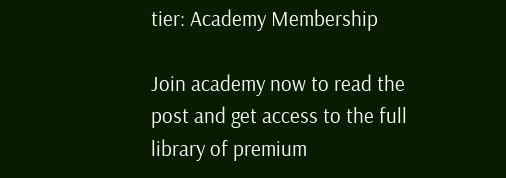tier: Academy Membership

Join academy now to read the post and get access to the full library of premium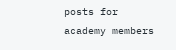posts for academy members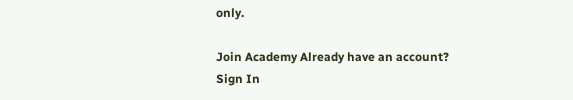only.

Join Academy Already have an account? Sign In